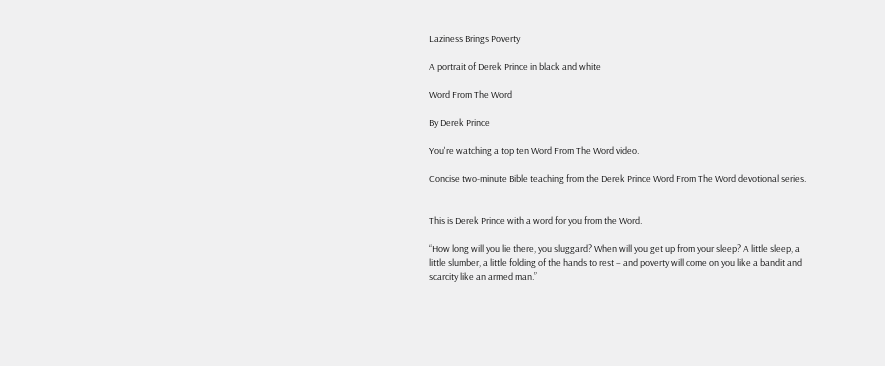Laziness Brings Poverty

A portrait of Derek Prince in black and white

Word From The Word

By Derek Prince

You're watching a top ten Word From The Word video.

Concise two-minute Bible teaching from the Derek Prince Word From The Word devotional series.


This is Derek Prince with a word for you from the Word.

“How long will you lie there, you sluggard? When will you get up from your sleep? A little sleep, a little slumber, a little folding of the hands to rest – and poverty will come on you like a bandit and scarcity like an armed man.”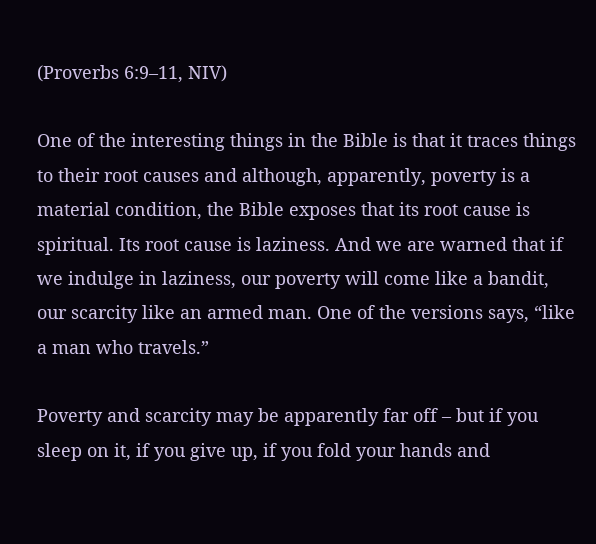(Proverbs 6:9–11, NIV)

One of the interesting things in the Bible is that it traces things to their root causes and although, apparently, poverty is a material condition, the Bible exposes that its root cause is spiritual. Its root cause is laziness. And we are warned that if we indulge in laziness, our poverty will come like a bandit, our scarcity like an armed man. One of the versions says, “like a man who travels.”

Poverty and scarcity may be apparently far off – but if you sleep on it, if you give up, if you fold your hands and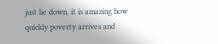just lie down, it is amazing how quickly poverty arrives and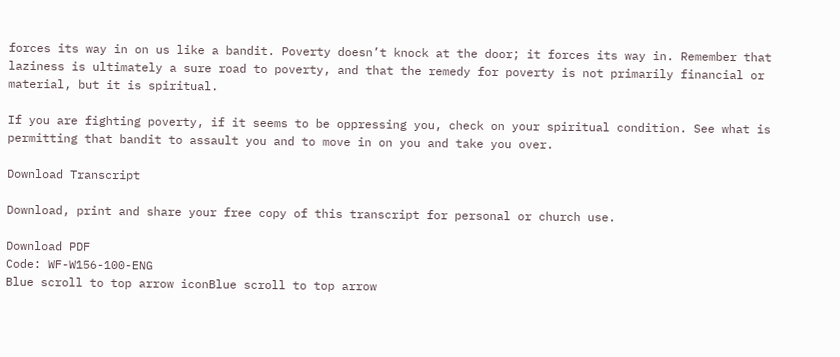forces its way in on us like a bandit. Poverty doesn’t knock at the door; it forces its way in. Remember that laziness is ultimately a sure road to poverty, and that the remedy for poverty is not primarily financial or material, but it is spiritual.

If you are fighting poverty, if it seems to be oppressing you, check on your spiritual condition. See what is permitting that bandit to assault you and to move in on you and take you over.

Download Transcript

Download, print and share your free copy of this transcript for personal or church use.

Download PDF
Code: WF-W156-100-ENG
Blue scroll to top arrow iconBlue scroll to top arrow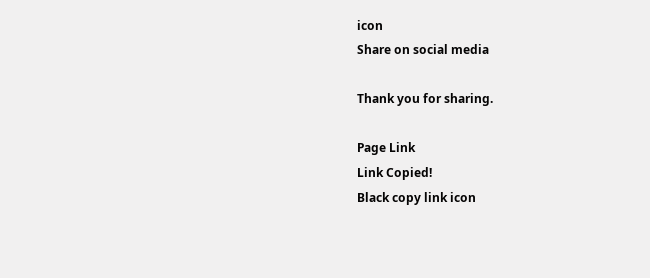icon
Share on social media

Thank you for sharing.

Page Link
Link Copied!
Black copy link icon